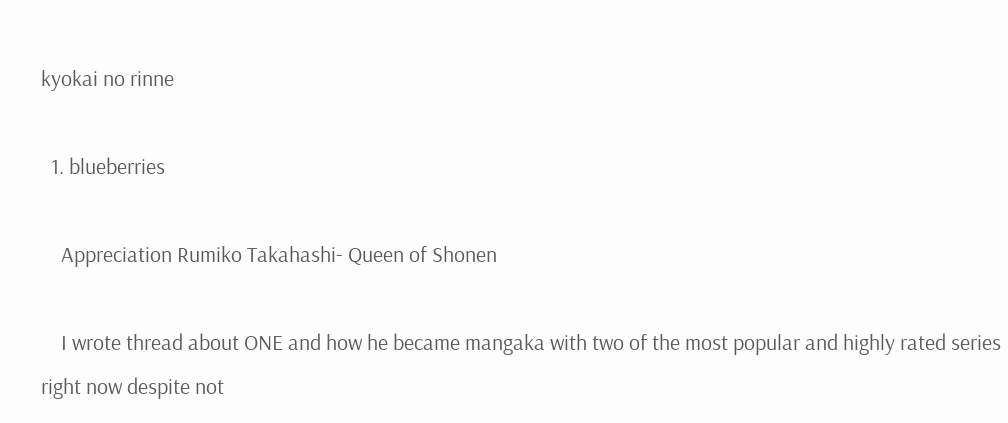kyokai no rinne

  1. blueberries

    Appreciation Rumiko Takahashi- Queen of Shonen

    I wrote thread about ONE and how he became mangaka with two of the most popular and highly rated series right now despite not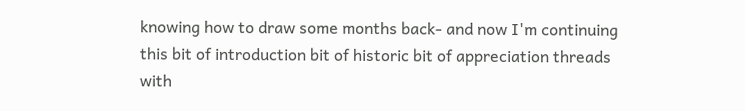knowing how to draw some months back- and now I'm continuing this bit of introduction bit of historic bit of appreciation threads with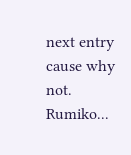next entry cause why not. Rumiko...